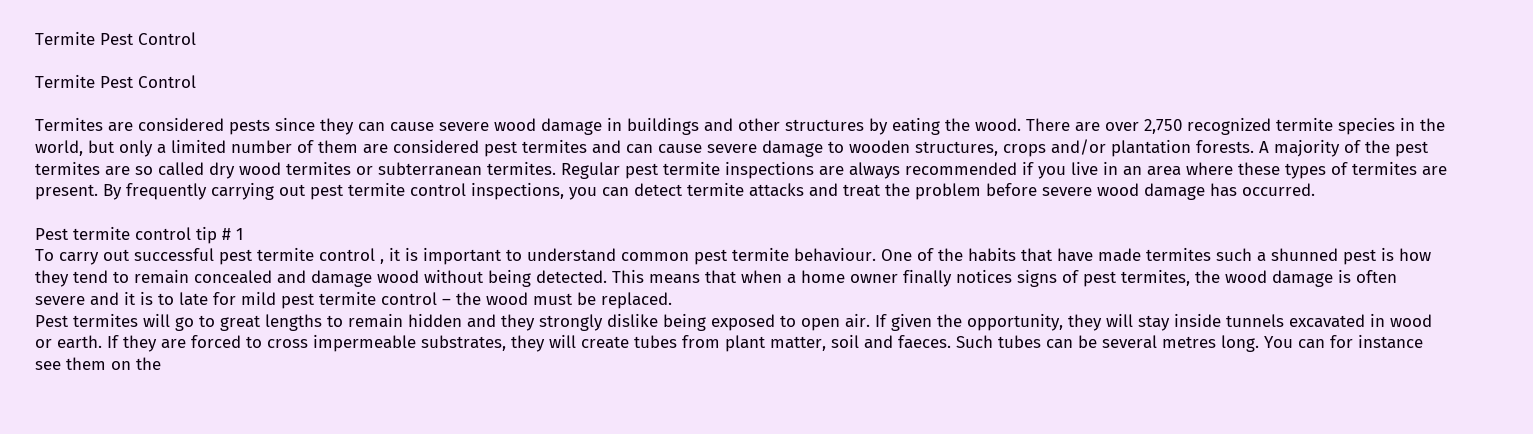Termite Pest Control

Termite Pest Control

Termites are considered pests since they can cause severe wood damage in buildings and other structures by eating the wood. There are over 2,750 recognized termite species in the world, but only a limited number of them are considered pest termites and can cause severe damage to wooden structures, crops and/or plantation forests. A majority of the pest termites are so called dry wood termites or subterranean termites. Regular pest termite inspections are always recommended if you live in an area where these types of termites are present. By frequently carrying out pest termite control inspections, you can detect termite attacks and treat the problem before severe wood damage has occurred.

Pest termite control tip # 1
To carry out successful pest termite control , it is important to understand common pest termite behaviour. One of the habits that have made termites such a shunned pest is how they tend to remain concealed and damage wood without being detected. This means that when a home owner finally notices signs of pest termites, the wood damage is often severe and it is to late for mild pest termite control – the wood must be replaced.
Pest termites will go to great lengths to remain hidden and they strongly dislike being exposed to open air. If given the opportunity, they will stay inside tunnels excavated in wood or earth. If they are forced to cross impermeable substrates, they will create tubes from plant matter, soil and faeces. Such tubes can be several metres long. You can for instance see them on the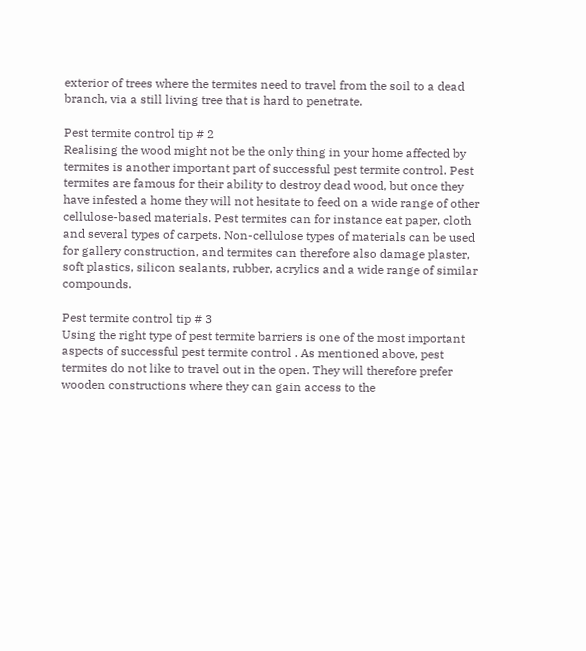exterior of trees where the termites need to travel from the soil to a dead branch, via a still living tree that is hard to penetrate.

Pest termite control tip # 2
Realising the wood might not be the only thing in your home affected by termites is another important part of successful pest termite control. Pest termites are famous for their ability to destroy dead wood, but once they have infested a home they will not hesitate to feed on a wide range of other cellulose-based materials. Pest termites can for instance eat paper, cloth and several types of carpets. Non-cellulose types of materials can be used for gallery construction, and termites can therefore also damage plaster, soft plastics, silicon sealants, rubber, acrylics and a wide range of similar compounds.

Pest termite control tip # 3
Using the right type of pest termite barriers is one of the most important aspects of successful pest termite control . As mentioned above, pest termites do not like to travel out in the open. They will therefore prefer wooden constructions where they can gain access to the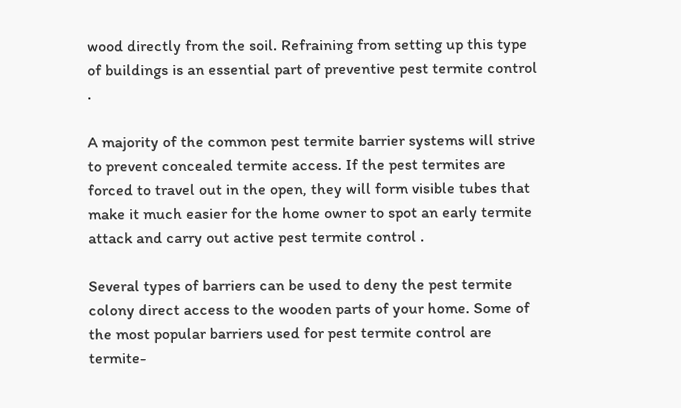wood directly from the soil. Refraining from setting up this type of buildings is an essential part of preventive pest termite control .

A majority of the common pest termite barrier systems will strive to prevent concealed termite access. If the pest termites are forced to travel out in the open, they will form visible tubes that make it much easier for the home owner to spot an early termite attack and carry out active pest termite control .

Several types of barriers can be used to deny the pest termite colony direct access to the wooden parts of your home. Some of the most popular barriers used for pest termite control are termite-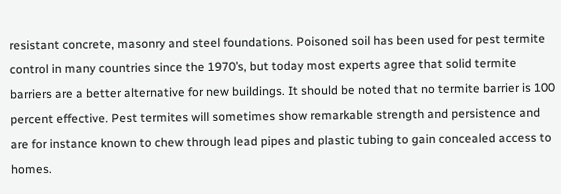resistant concrete, masonry and steel foundations. Poisoned soil has been used for pest termite control in many countries since the 1970’s, but today most experts agree that solid termite barriers are a better alternative for new buildings. It should be noted that no termite barrier is 100 percent effective. Pest termites will sometimes show remarkable strength and persistence and are for instance known to chew through lead pipes and plastic tubing to gain concealed access to homes.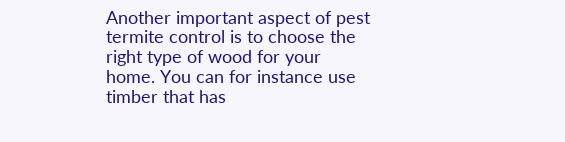Another important aspect of pest termite control is to choose the right type of wood for your home. You can for instance use timber that has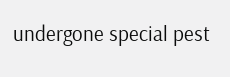undergone special pest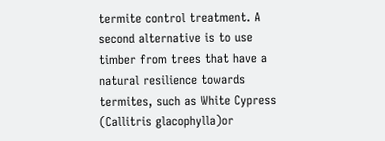termite control treatment. A second alternative is to use timber from trees that have a natural resilience towards termites, such as White Cypress (Callitris glacophylla)or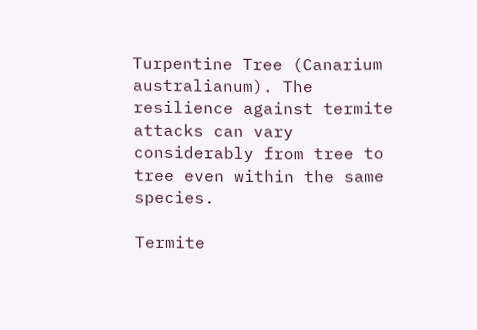Turpentine Tree (Canarium australianum). The resilience against termite attacks can vary considerably from tree to tree even within the same species.

Termite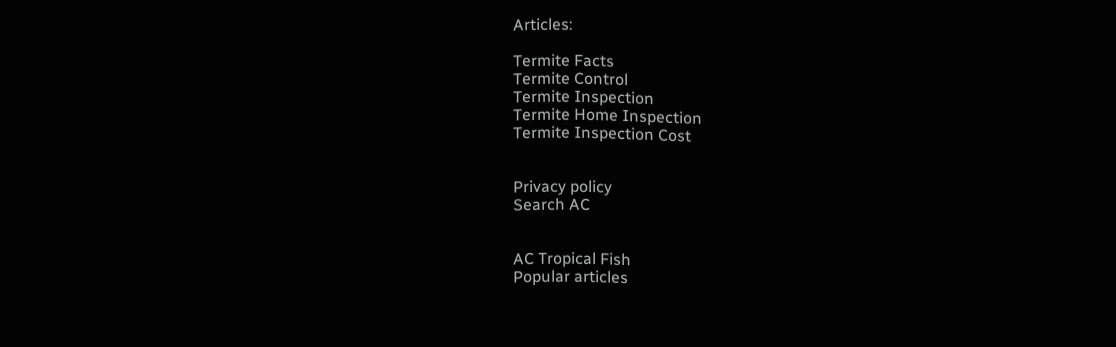Articles:

Termite Facts
Termite Control
Termite Inspection
Termite Home Inspection
Termite Inspection Cost


Privacy policy
Search AC


AC Tropical Fish
Popular articles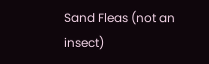Sand Fleas (not an insect)